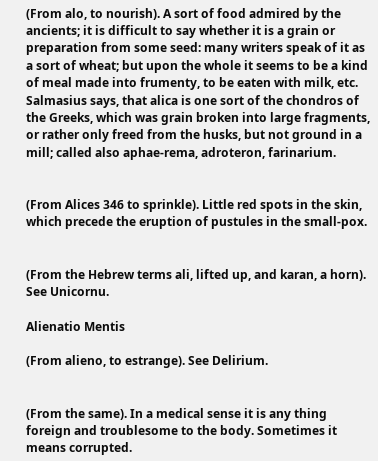(From alo, to nourish). A sort of food admired by the ancients; it is difficult to say whether it is a grain or preparation from some seed: many writers speak of it as a sort of wheat; but upon the whole it seems to be a kind of meal made into frumenty, to be eaten with milk, etc. Salmasius says, that alica is one sort of the chondros of the Greeks, which was grain broken into large fragments, or rather only freed from the husks, but not ground in a mill; called also aphae-rema, adroteron, farinarium.


(From Alices 346 to sprinkle). Little red spots in the skin, which precede the eruption of pustules in the small-pox.


(From the Hebrew terms ali, lifted up, and karan, a horn). See Unicornu.

Alienatio Mentis

(From alieno, to estrange). See Delirium.


(From the same). In a medical sense it is any thing foreign and troublesome to the body. Sometimes it means corrupted.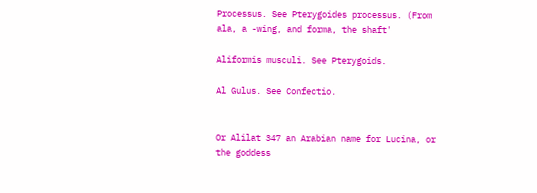Processus. See Pterygoides processus. (From ala, a -wing, and forma, the shaft'

Aliformis musculi. See Pterygoids.

Al Gulus. See Confectio.


Or Alilat 347 an Arabian name for Lucina, or the goddess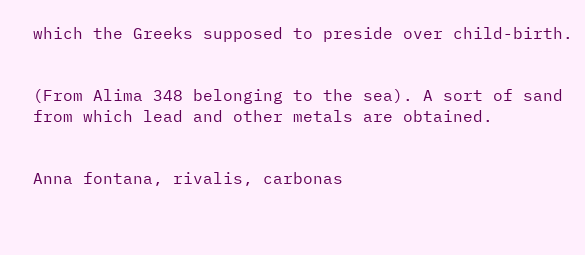which the Greeks supposed to preside over child-birth.


(From Alima 348 belonging to the sea). A sort of sand from which lead and other metals are obtained.


Anna fontana, rivalis, carbonas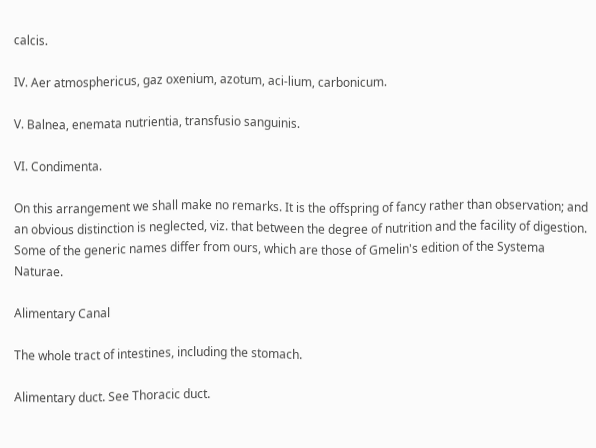calcis.

IV. Aer atmosphericus, gaz oxenium, azotum, aci-lium, carbonicum.

V. Balnea, enemata nutrientia, transfusio sanguinis.

VI. Condimenta.

On this arrangement we shall make no remarks. It is the offspring of fancy rather than observation; and an obvious distinction is neglected, viz. that between the degree of nutrition and the facility of digestion. Some of the generic names differ from ours, which are those of Gmelin's edition of the Systema Naturae.

Alimentary Canal

The whole tract of intestines, including the stomach.

Alimentary duct. See Thoracic duct.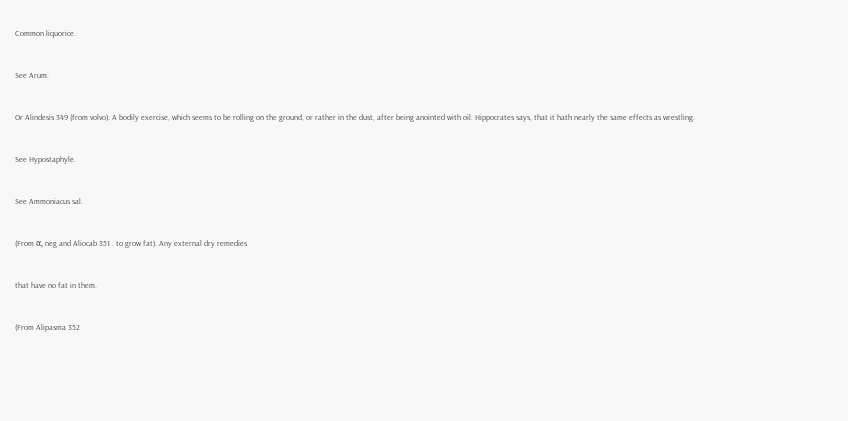Common liquorice.


See Arum.


Or Alindesis 349 (from volvo). A bodily exercise, which seems to be rolling on the ground, or rather in the dust, after being anointed with oil. Hippocrates says, that it hath nearly the same effects as wrestling.


See Hypostaphyle.


See Ammoniacus sal.


(From α, neg and Aliocab 351 . to grow fat). Any external dry remedies


that have no fat in them.


(From Alipasma 352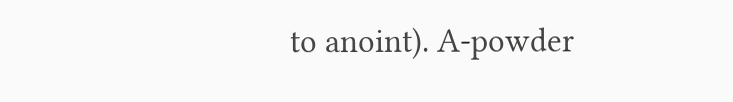to anoint). A-powder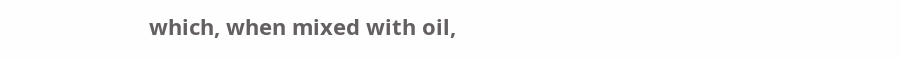which, when mixed with oil,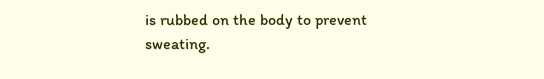is rubbed on the body to prevent sweating.